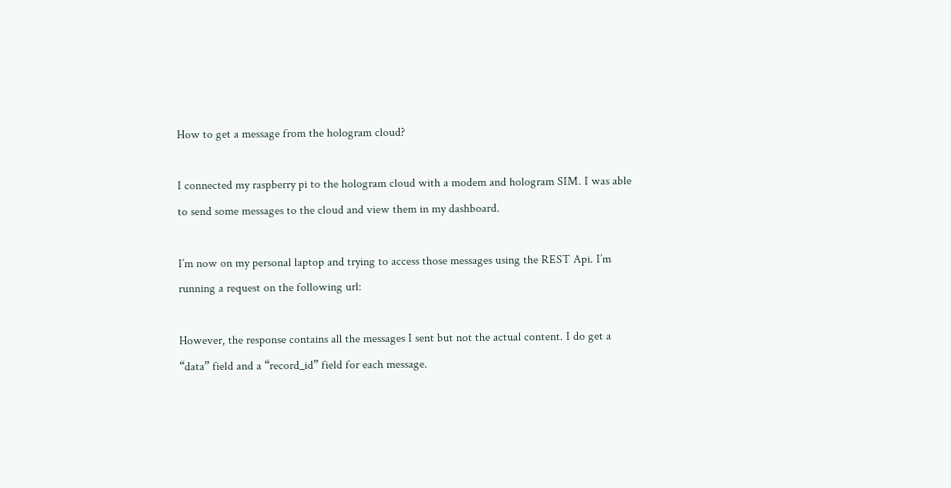How to get a message from the hologram cloud?

I connected my raspberry pi to the hologram cloud with a modem and hologram SIM. I was able to send some messages to the cloud and view them in my dashboard.

I’m now on my personal laptop and trying to access those messages using the REST Api. I’m running a request on the following url:

However, the response contains all the messages I sent but not the actual content. I do get a “data” field and a “record_id” field for each message.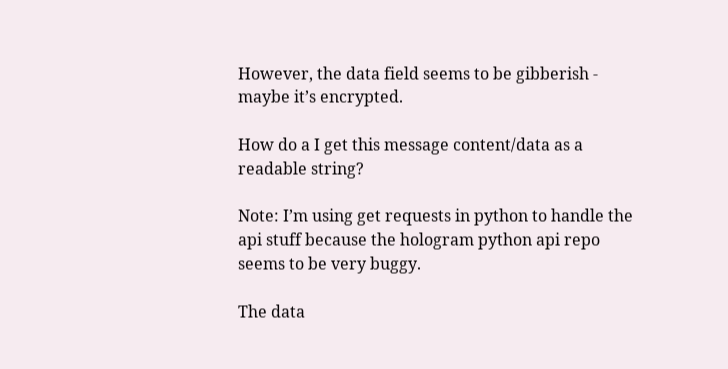However, the data field seems to be gibberish - maybe it’s encrypted.

How do a I get this message content/data as a readable string?

Note: I’m using get requests in python to handle the api stuff because the hologram python api repo seems to be very buggy.

The data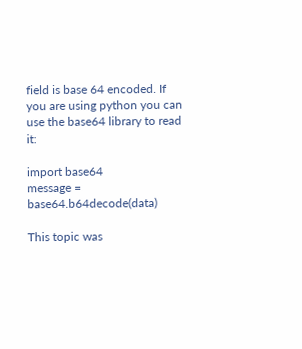field is base 64 encoded. If you are using python you can use the base64 library to read it:

import base64
message = base64.b64decode(data)

This topic was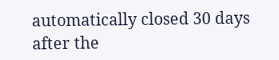automatically closed 30 days after the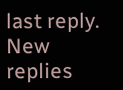last reply. New replies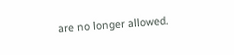are no longer allowed.